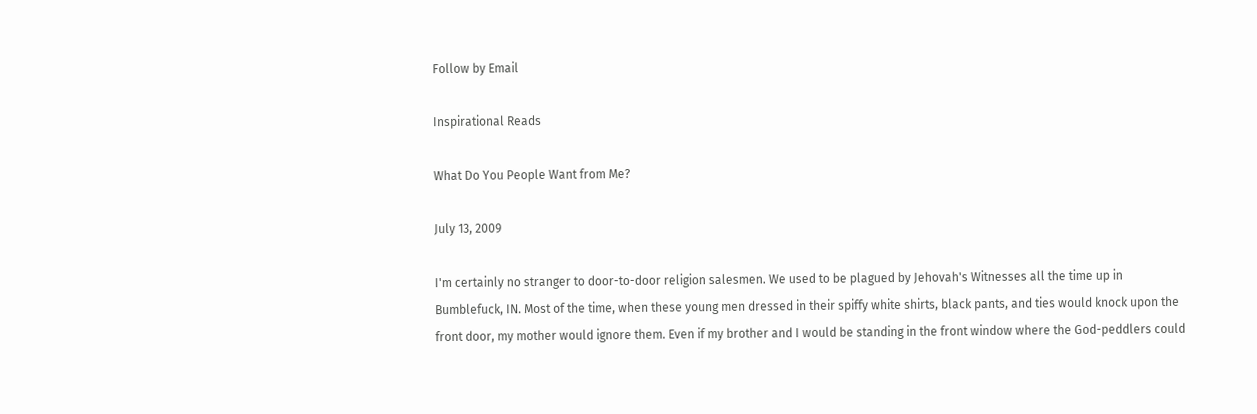Follow by Email

Inspirational Reads

What Do You People Want from Me?

July 13, 2009

I'm certainly no stranger to door-to-door religion salesmen. We used to be plagued by Jehovah's Witnesses all the time up in Bumblefuck, IN. Most of the time, when these young men dressed in their spiffy white shirts, black pants, and ties would knock upon the front door, my mother would ignore them. Even if my brother and I would be standing in the front window where the God-peddlers could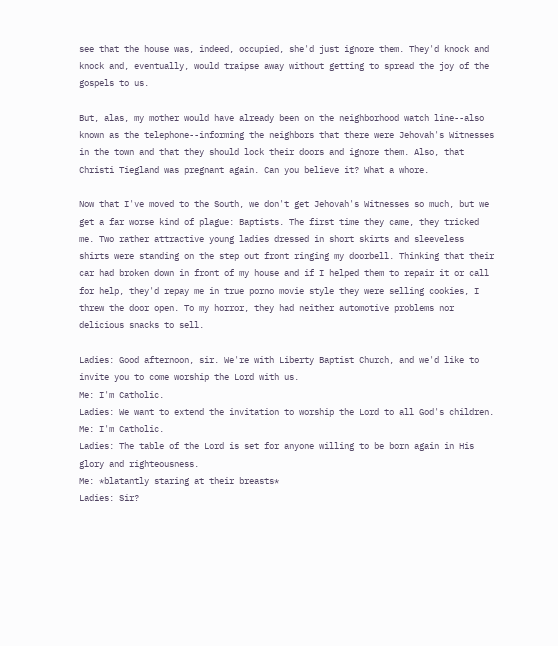see that the house was, indeed, occupied, she'd just ignore them. They'd knock and knock and, eventually, would traipse away without getting to spread the joy of the gospels to us.

But, alas, my mother would have already been on the neighborhood watch line--also known as the telephone--informing the neighbors that there were Jehovah's Witnesses in the town and that they should lock their doors and ignore them. Also, that Christi Tiegland was pregnant again. Can you believe it? What a whore.

Now that I've moved to the South, we don't get Jehovah's Witnesses so much, but we get a far worse kind of plague: Baptists. The first time they came, they tricked me. Two rather attractive young ladies dressed in short skirts and sleeveless shirts were standing on the step out front ringing my doorbell. Thinking that their car had broken down in front of my house and if I helped them to repair it or call for help, they'd repay me in true porno movie style they were selling cookies, I threw the door open. To my horror, they had neither automotive problems nor delicious snacks to sell.

Ladies: Good afternoon, sir. We're with Liberty Baptist Church, and we'd like to invite you to come worship the Lord with us.
Me: I'm Catholic.
Ladies: We want to extend the invitation to worship the Lord to all God's children.
Me: I'm Catholic.
Ladies: The table of the Lord is set for anyone willing to be born again in His glory and righteousness.
Me: *blatantly staring at their breasts*
Ladies: Sir?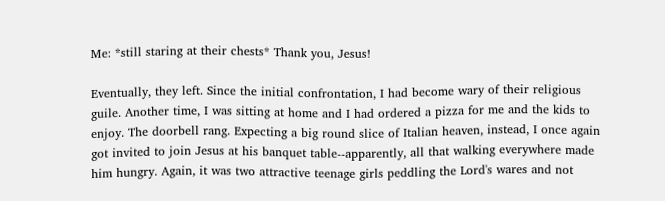Me: *still staring at their chests* Thank you, Jesus!

Eventually, they left. Since the initial confrontation, I had become wary of their religious guile. Another time, I was sitting at home and I had ordered a pizza for me and the kids to enjoy. The doorbell rang. Expecting a big round slice of Italian heaven, instead, I once again got invited to join Jesus at his banquet table--apparently, all that walking everywhere made him hungry. Again, it was two attractive teenage girls peddling the Lord's wares and not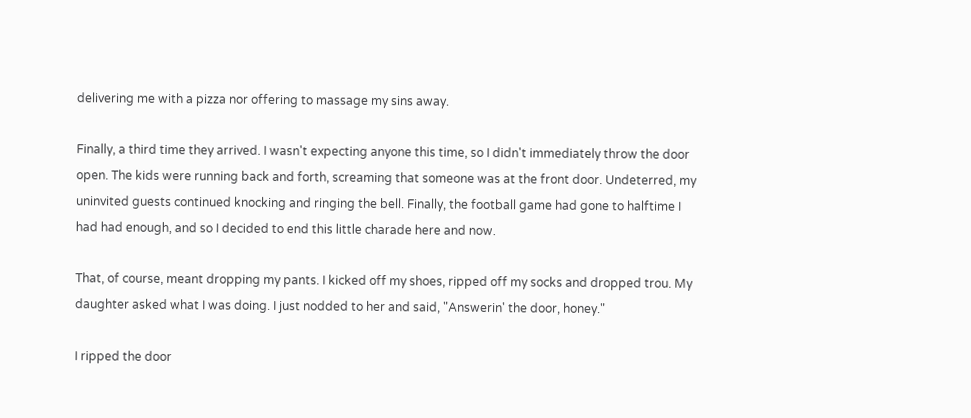delivering me with a pizza nor offering to massage my sins away.

Finally, a third time they arrived. I wasn't expecting anyone this time, so I didn't immediately throw the door open. The kids were running back and forth, screaming that someone was at the front door. Undeterred, my uninvited guests continued knocking and ringing the bell. Finally, the football game had gone to halftime I had had enough, and so I decided to end this little charade here and now.

That, of course, meant dropping my pants. I kicked off my shoes, ripped off my socks and dropped trou. My daughter asked what I was doing. I just nodded to her and said, "Answerin' the door, honey."

I ripped the door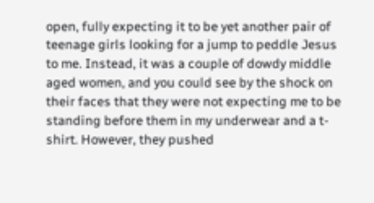open, fully expecting it to be yet another pair of teenage girls looking for a jump to peddle Jesus to me. Instead, it was a couple of dowdy middle aged women, and you could see by the shock on their faces that they were not expecting me to be standing before them in my underwear and a t-shirt. However, they pushed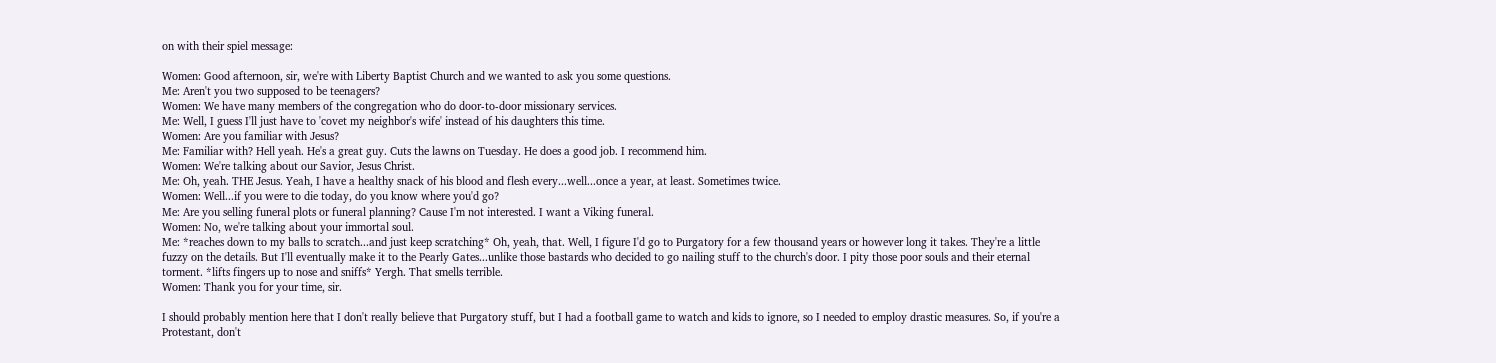on with their spiel message:

Women: Good afternoon, sir, we're with Liberty Baptist Church and we wanted to ask you some questions.
Me: Aren't you two supposed to be teenagers?
Women: We have many members of the congregation who do door-to-door missionary services.
Me: Well, I guess I'll just have to 'covet my neighbor's wife' instead of his daughters this time.
Women: Are you familiar with Jesus?
Me: Familiar with? Hell yeah. He's a great guy. Cuts the lawns on Tuesday. He does a good job. I recommend him.
Women: We're talking about our Savior, Jesus Christ.
Me: Oh, yeah. THE Jesus. Yeah, I have a healthy snack of his blood and flesh every...well...once a year, at least. Sometimes twice.
Women: Well...if you were to die today, do you know where you'd go?
Me: Are you selling funeral plots or funeral planning? Cause I'm not interested. I want a Viking funeral.
Women: No, we're talking about your immortal soul.
Me: *reaches down to my balls to scratch...and just keep scratching* Oh, yeah, that. Well, I figure I'd go to Purgatory for a few thousand years or however long it takes. They're a little fuzzy on the details. But I'll eventually make it to the Pearly Gates...unlike those bastards who decided to go nailing stuff to the church's door. I pity those poor souls and their eternal torment. *lifts fingers up to nose and sniffs* Yergh. That smells terrible.
Women: Thank you for your time, sir.

I should probably mention here that I don't really believe that Purgatory stuff, but I had a football game to watch and kids to ignore, so I needed to employ drastic measures. So, if you're a Protestant, don't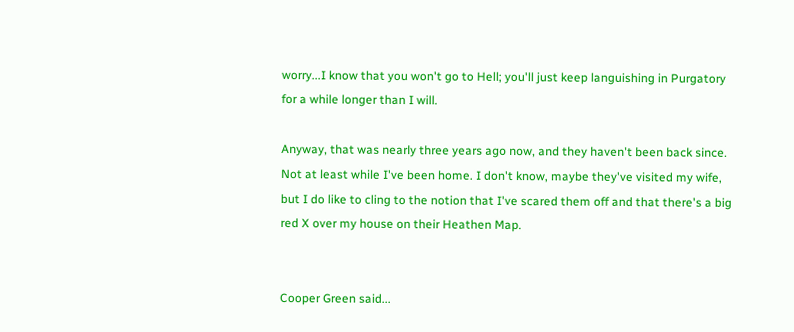worry...I know that you won't go to Hell; you'll just keep languishing in Purgatory for a while longer than I will.

Anyway, that was nearly three years ago now, and they haven't been back since. Not at least while I've been home. I don't know, maybe they've visited my wife, but I do like to cling to the notion that I've scared them off and that there's a big red X over my house on their Heathen Map.


Cooper Green said...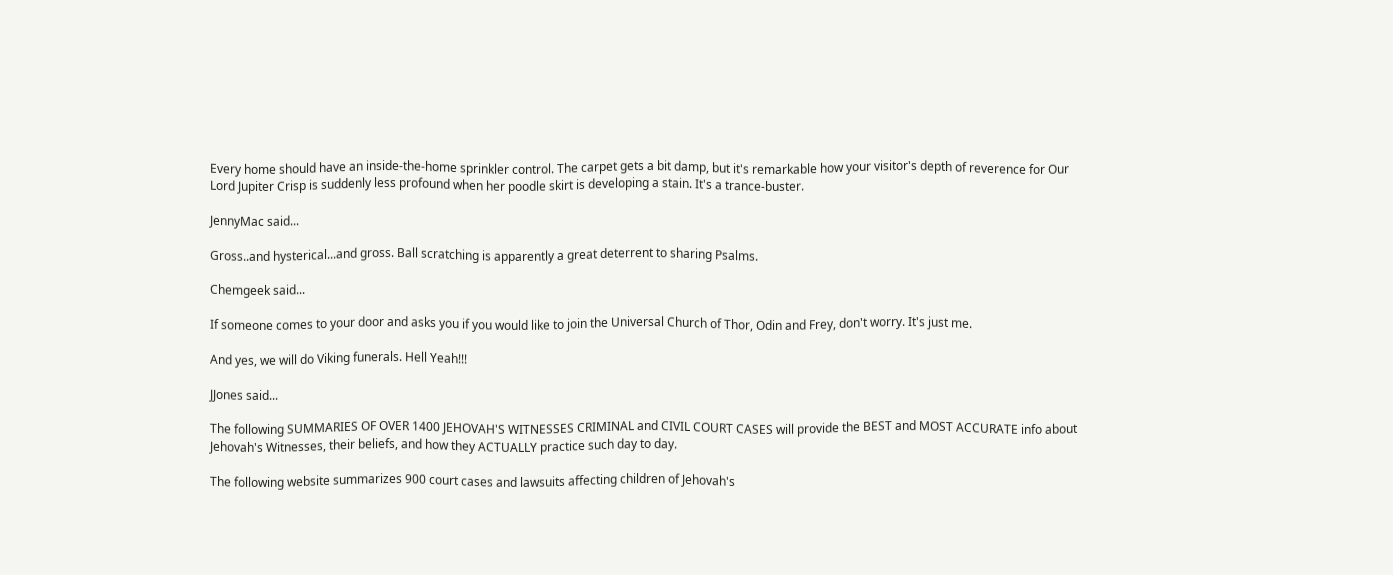Every home should have an inside-the-home sprinkler control. The carpet gets a bit damp, but it's remarkable how your visitor's depth of reverence for Our Lord Jupiter Crisp is suddenly less profound when her poodle skirt is developing a stain. It's a trance-buster.

JennyMac said...

Gross..and hysterical...and gross. Ball scratching is apparently a great deterrent to sharing Psalms.

Chemgeek said...

If someone comes to your door and asks you if you would like to join the Universal Church of Thor, Odin and Frey, don't worry. It's just me.

And yes, we will do Viking funerals. Hell Yeah!!!

JJones said...

The following SUMMARIES OF OVER 1400 JEHOVAH'S WITNESSES CRIMINAL and CIVIL COURT CASES will provide the BEST and MOST ACCURATE info about Jehovah's Witnesses, their beliefs, and how they ACTUALLY practice such day to day.

The following website summarizes 900 court cases and lawsuits affecting children of Jehovah's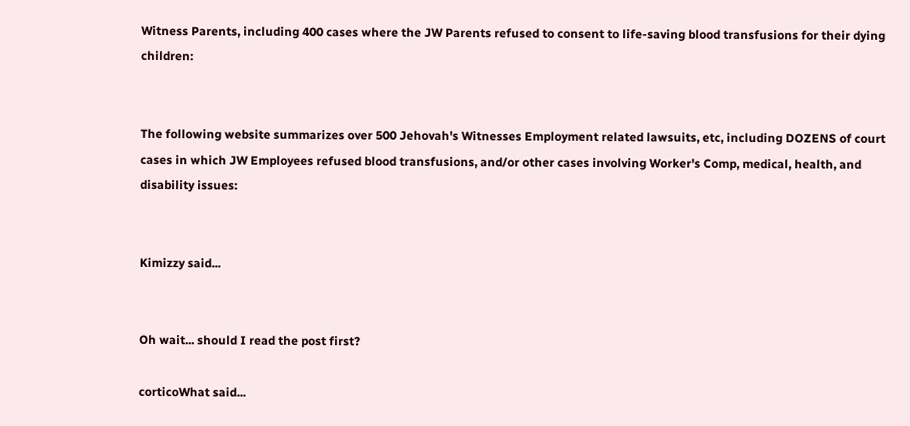Witness Parents, including 400 cases where the JW Parents refused to consent to life-saving blood transfusions for their dying children:


The following website summarizes over 500 Jehovah's Witnesses Employment related lawsuits, etc, including DOZENS of court cases in which JW Employees refused blood transfusions, and/or other cases involving Worker's Comp, medical, health, and disability issues:


Kimizzy said...


Oh wait... should I read the post first?

corticoWhat said...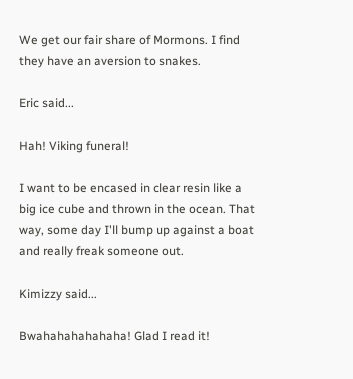We get our fair share of Mormons. I find they have an aversion to snakes.

Eric said...

Hah! Viking funeral!

I want to be encased in clear resin like a big ice cube and thrown in the ocean. That way, some day I'll bump up against a boat and really freak someone out.

Kimizzy said...

Bwahahahahahaha! Glad I read it!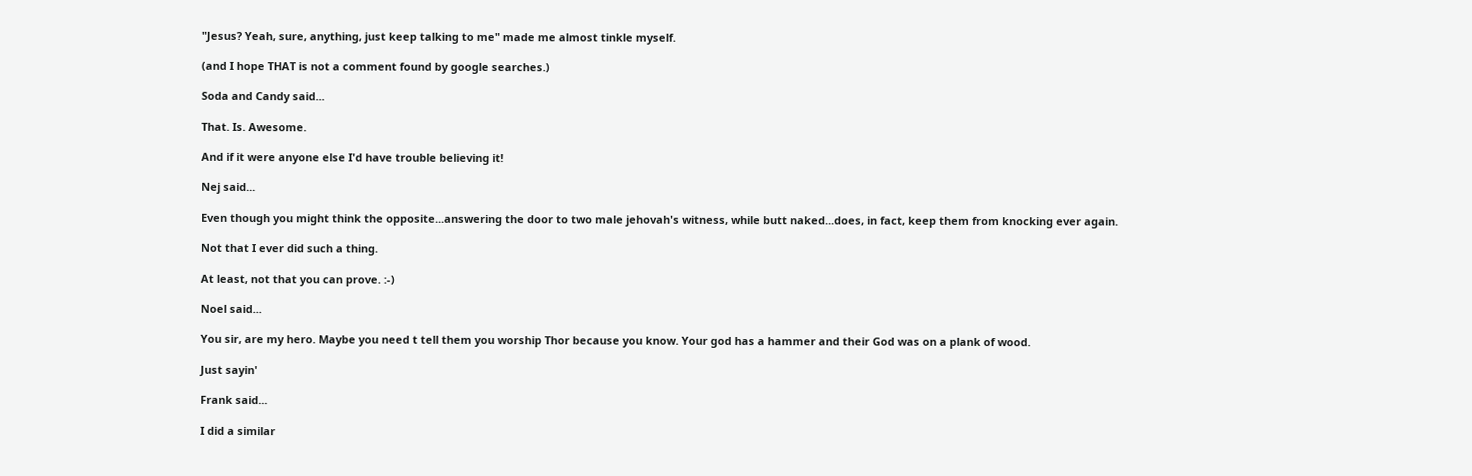"Jesus? Yeah, sure, anything, just keep talking to me" made me almost tinkle myself.

(and I hope THAT is not a comment found by google searches.)

Soda and Candy said...

That. Is. Awesome.

And if it were anyone else I'd have trouble believing it!

Nej said...

Even though you might think the opposite...answering the door to two male jehovah's witness, while butt naked...does, in fact, keep them from knocking ever again.

Not that I ever did such a thing.

At least, not that you can prove. :-)

Noel said...

You sir, are my hero. Maybe you need t tell them you worship Thor because you know. Your god has a hammer and their God was on a plank of wood.

Just sayin'

Frank said...

I did a similar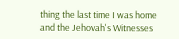thing the last time I was home and the Jehovah's Witnesses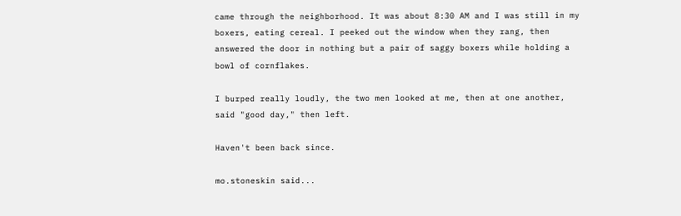came through the neighborhood. It was about 8:30 AM and I was still in my boxers, eating cereal. I peeked out the window when they rang, then answered the door in nothing but a pair of saggy boxers while holding a bowl of cornflakes.

I burped really loudly, the two men looked at me, then at one another, said "good day," then left.

Haven't been back since.

mo.stoneskin said...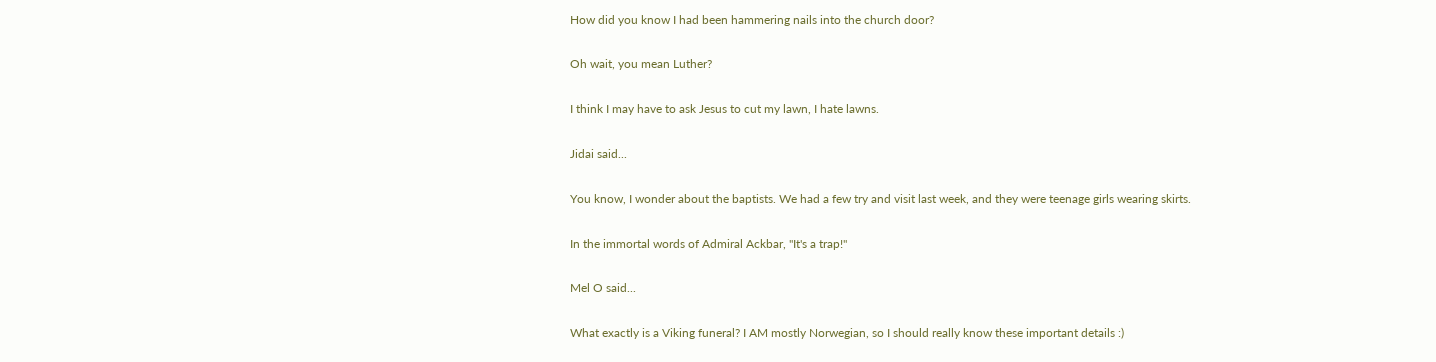How did you know I had been hammering nails into the church door?

Oh wait, you mean Luther?

I think I may have to ask Jesus to cut my lawn, I hate lawns.

Jidai said...

You know, I wonder about the baptists. We had a few try and visit last week, and they were teenage girls wearing skirts.

In the immortal words of Admiral Ackbar, "It's a trap!"

Mel O said...

What exactly is a Viking funeral? I AM mostly Norwegian, so I should really know these important details :)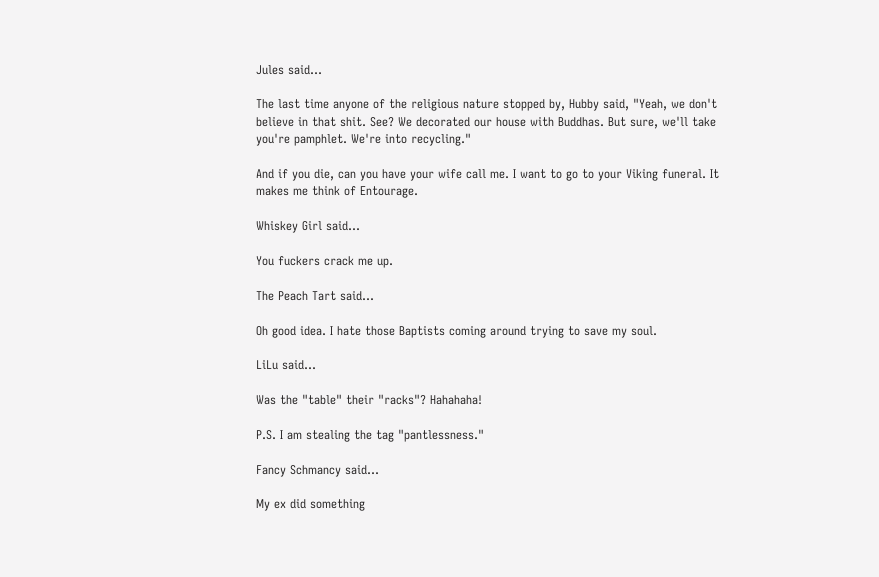Jules said...

The last time anyone of the religious nature stopped by, Hubby said, "Yeah, we don't believe in that shit. See? We decorated our house with Buddhas. But sure, we'll take you're pamphlet. We're into recycling."

And if you die, can you have your wife call me. I want to go to your Viking funeral. It makes me think of Entourage.

Whiskey Girl said...

You fuckers crack me up.

The Peach Tart said...

Oh good idea. I hate those Baptists coming around trying to save my soul.

LiLu said...

Was the "table" their "racks"? Hahahaha!

P.S. I am stealing the tag "pantlessness."

Fancy Schmancy said...

My ex did something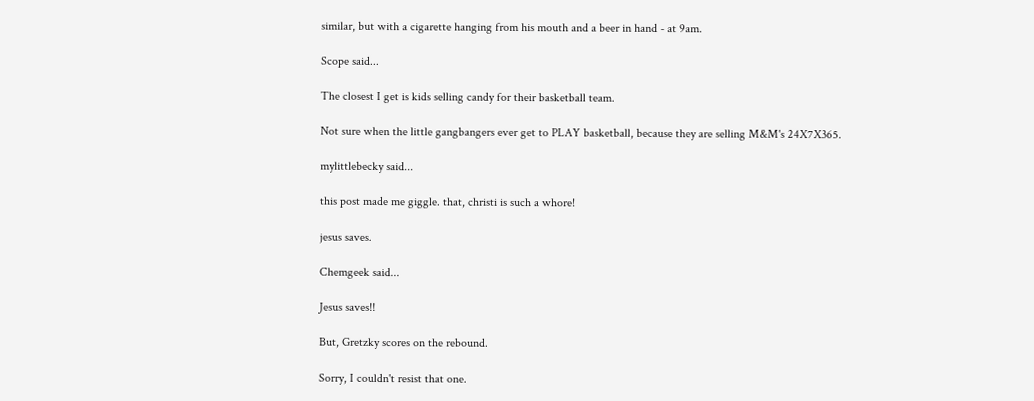similar, but with a cigarette hanging from his mouth and a beer in hand - at 9am.

Scope said...

The closest I get is kids selling candy for their basketball team.

Not sure when the little gangbangers ever get to PLAY basketball, because they are selling M&M's 24X7X365.

mylittlebecky said...

this post made me giggle. that, christi is such a whore!

jesus saves.

Chemgeek said...

Jesus saves!!

But, Gretzky scores on the rebound.

Sorry, I couldn't resist that one.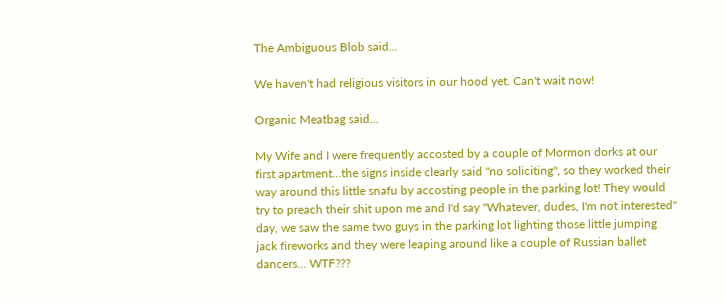The Ambiguous Blob said...

We haven't had religious visitors in our hood yet. Can't wait now!

Organic Meatbag said...

My Wife and I were frequently accosted by a couple of Mormon dorks at our first apartment...the signs inside clearly said "no soliciting", so they worked their way around this little snafu by accosting people in the parking lot! They would try to preach their shit upon me and I'd say "Whatever, dudes, I'm not interested" day, we saw the same two guys in the parking lot lighting those little jumping jack fireworks and they were leaping around like a couple of Russian ballet dancers... WTF???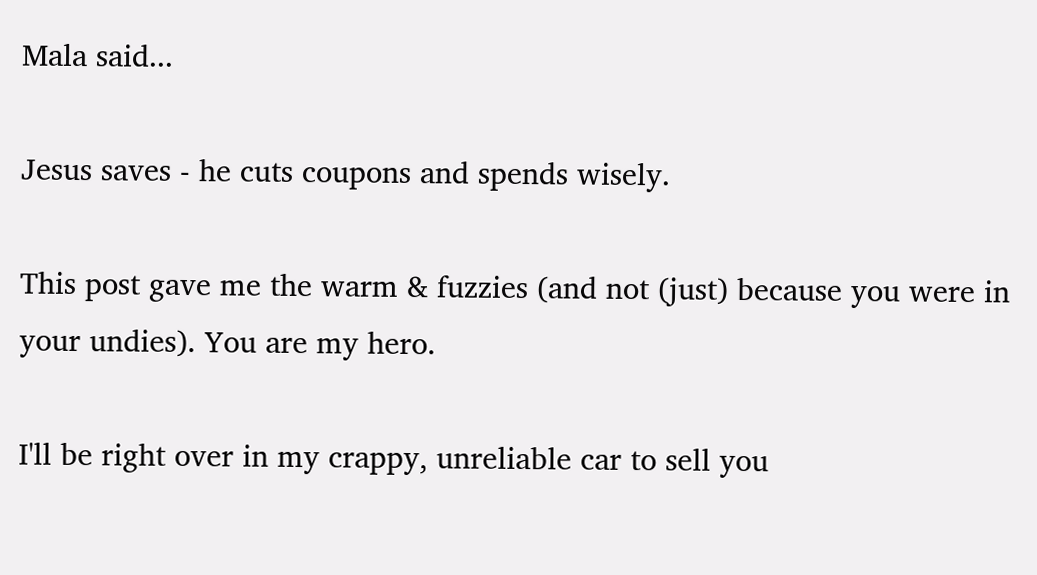Mala said...

Jesus saves - he cuts coupons and spends wisely.

This post gave me the warm & fuzzies (and not (just) because you were in your undies). You are my hero.

I'll be right over in my crappy, unreliable car to sell you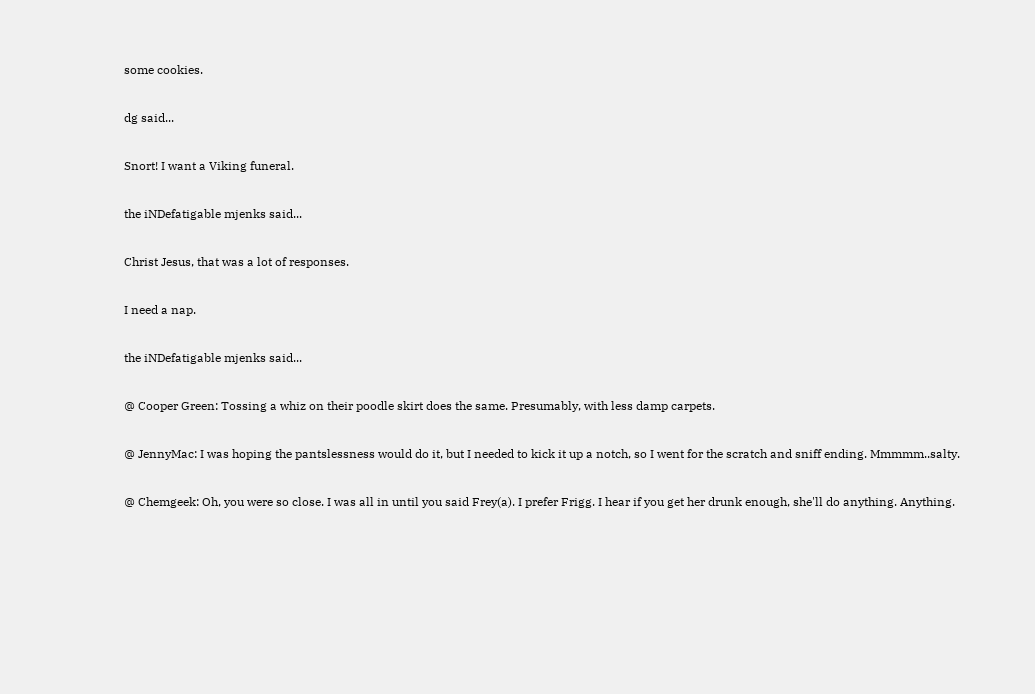some cookies.

dg said...

Snort! I want a Viking funeral.

the iNDefatigable mjenks said...

Christ Jesus, that was a lot of responses.

I need a nap.

the iNDefatigable mjenks said...

@ Cooper Green: Tossing a whiz on their poodle skirt does the same. Presumably, with less damp carpets.

@ JennyMac: I was hoping the pantslessness would do it, but I needed to kick it up a notch, so I went for the scratch and sniff ending. Mmmmm..salty.

@ Chemgeek: Oh, you were so close. I was all in until you said Frey(a). I prefer Frigg. I hear if you get her drunk enough, she'll do anything. Anything.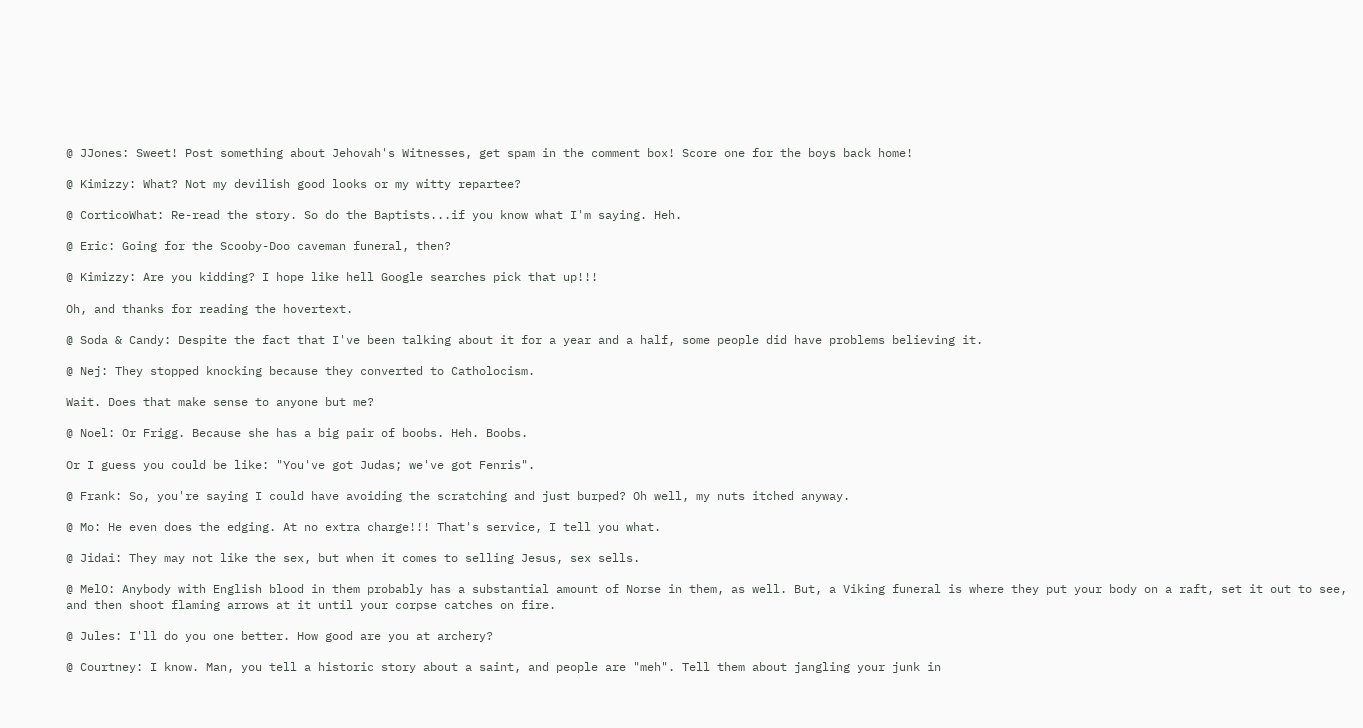@ JJones: Sweet! Post something about Jehovah's Witnesses, get spam in the comment box! Score one for the boys back home!

@ Kimizzy: What? Not my devilish good looks or my witty repartee?

@ CorticoWhat: Re-read the story. So do the Baptists...if you know what I'm saying. Heh.

@ Eric: Going for the Scooby-Doo caveman funeral, then?

@ Kimizzy: Are you kidding? I hope like hell Google searches pick that up!!!

Oh, and thanks for reading the hovertext.

@ Soda & Candy: Despite the fact that I've been talking about it for a year and a half, some people did have problems believing it.

@ Nej: They stopped knocking because they converted to Catholocism.

Wait. Does that make sense to anyone but me?

@ Noel: Or Frigg. Because she has a big pair of boobs. Heh. Boobs.

Or I guess you could be like: "You've got Judas; we've got Fenris".

@ Frank: So, you're saying I could have avoiding the scratching and just burped? Oh well, my nuts itched anyway.

@ Mo: He even does the edging. At no extra charge!!! That's service, I tell you what.

@ Jidai: They may not like the sex, but when it comes to selling Jesus, sex sells.

@ MelO: Anybody with English blood in them probably has a substantial amount of Norse in them, as well. But, a Viking funeral is where they put your body on a raft, set it out to see, and then shoot flaming arrows at it until your corpse catches on fire.

@ Jules: I'll do you one better. How good are you at archery?

@ Courtney: I know. Man, you tell a historic story about a saint, and people are "meh". Tell them about jangling your junk in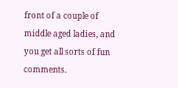front of a couple of middle aged ladies, and you get all sorts of fun comments.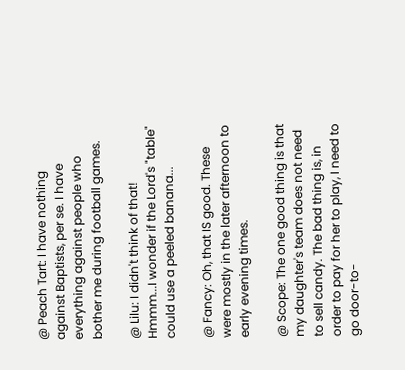@ Peach Tart: I have nothing against Baptists, per se. I have everything against people who bother me during football games.

@ Lilu: I didn't think of that! Hmmm...I wonder if the Lord's "table" could use a peeled banana...

@ Fancy: Oh, that IS good. These were mostly in the later afternoon to early evening times.

@ Scope: The one good thing is that my daughter's team does not need to sell candy. The bad thing is, in order to pay for her to play, I need to go door-to-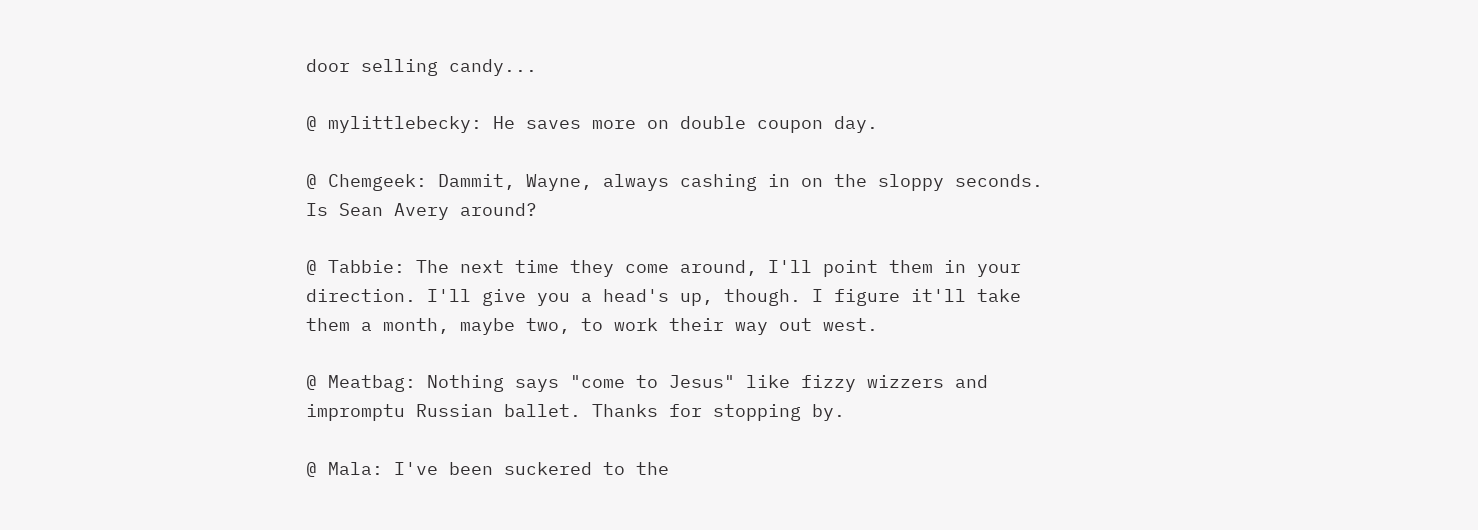door selling candy...

@ mylittlebecky: He saves more on double coupon day.

@ Chemgeek: Dammit, Wayne, always cashing in on the sloppy seconds. Is Sean Avery around?

@ Tabbie: The next time they come around, I'll point them in your direction. I'll give you a head's up, though. I figure it'll take them a month, maybe two, to work their way out west.

@ Meatbag: Nothing says "come to Jesus" like fizzy wizzers and impromptu Russian ballet. Thanks for stopping by.

@ Mala: I've been suckered to the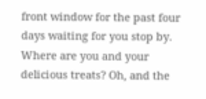front window for the past four days waiting for you stop by. Where are you and your delicious treats? Oh, and the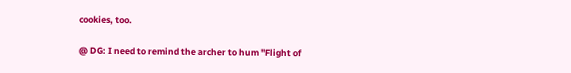cookies, too.

@ DG: I need to remind the archer to hum "Flight of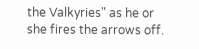the Valkyries" as he or she fires the arrows off.